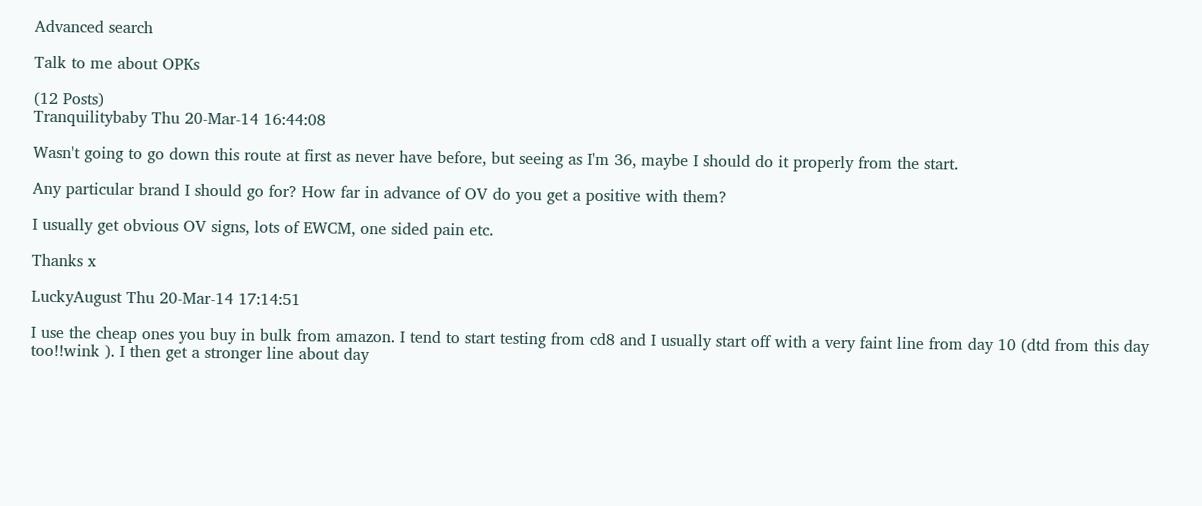Advanced search

Talk to me about OPKs

(12 Posts)
Tranquilitybaby Thu 20-Mar-14 16:44:08

Wasn't going to go down this route at first as never have before, but seeing as I'm 36, maybe I should do it properly from the start.

Any particular brand I should go for? How far in advance of OV do you get a positive with them?

I usually get obvious OV signs, lots of EWCM, one sided pain etc.

Thanks x

LuckyAugust Thu 20-Mar-14 17:14:51

I use the cheap ones you buy in bulk from amazon. I tend to start testing from cd8 and I usually start off with a very faint line from day 10 (dtd from this day too!!wink ). I then get a stronger line about day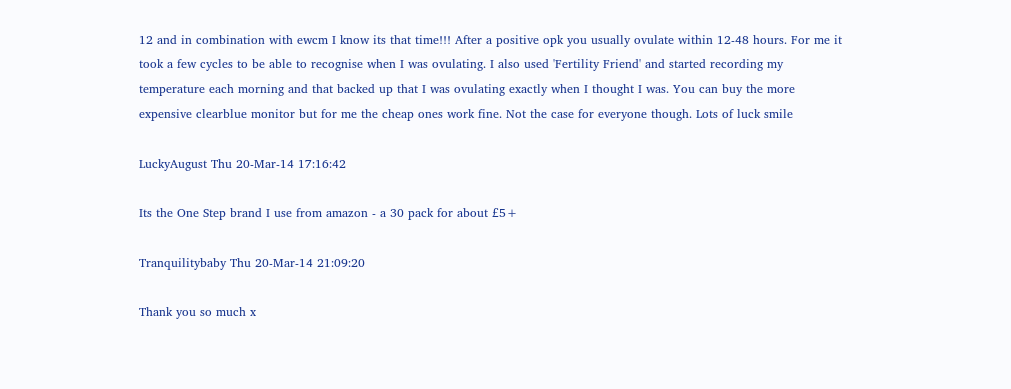12 and in combination with ewcm I know its that time!!! After a positive opk you usually ovulate within 12-48 hours. For me it took a few cycles to be able to recognise when I was ovulating. I also used 'Fertility Friend' and started recording my temperature each morning and that backed up that I was ovulating exactly when I thought I was. You can buy the more expensive clearblue monitor but for me the cheap ones work fine. Not the case for everyone though. Lots of luck smile

LuckyAugust Thu 20-Mar-14 17:16:42

Its the One Step brand I use from amazon - a 30 pack for about £5+

Tranquilitybaby Thu 20-Mar-14 21:09:20

Thank you so much x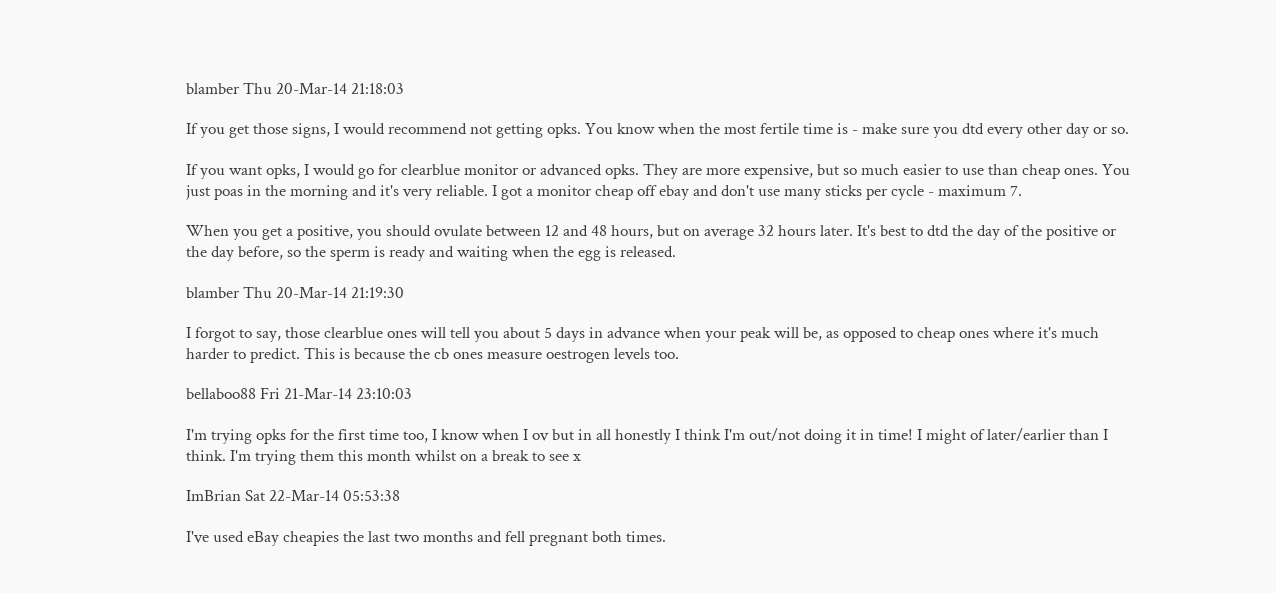blamber Thu 20-Mar-14 21:18:03

If you get those signs, I would recommend not getting opks. You know when the most fertile time is - make sure you dtd every other day or so.

If you want opks, I would go for clearblue monitor or advanced opks. They are more expensive, but so much easier to use than cheap ones. You just poas in the morning and it's very reliable. I got a monitor cheap off ebay and don't use many sticks per cycle - maximum 7.

When you get a positive, you should ovulate between 12 and 48 hours, but on average 32 hours later. It's best to dtd the day of the positive or the day before, so the sperm is ready and waiting when the egg is released.

blamber Thu 20-Mar-14 21:19:30

I forgot to say, those clearblue ones will tell you about 5 days in advance when your peak will be, as opposed to cheap ones where it's much harder to predict. This is because the cb ones measure oestrogen levels too.

bellaboo88 Fri 21-Mar-14 23:10:03

I'm trying opks for the first time too, I know when I ov but in all honestly I think I'm out/not doing it in time! I might of later/earlier than I think. I'm trying them this month whilst on a break to see x

ImBrian Sat 22-Mar-14 05:53:38

I've used eBay cheapies the last two months and fell pregnant both times.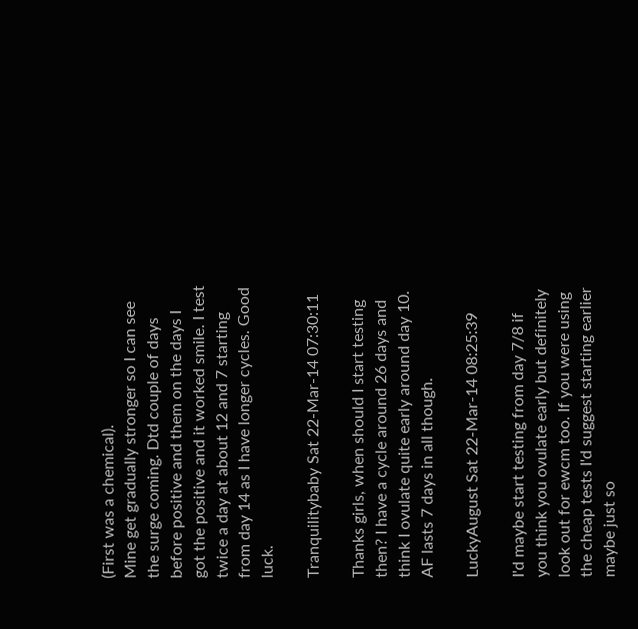(First was a chemical).
Mine get gradually stronger so I can see the surge coming. Dtd couple of days before positive and them on the days I got the positive and it worked smile. I test twice a day at about 12 and 7 starting from day 14 as I have longer cycles. Good luck.

Tranquilitybaby Sat 22-Mar-14 07:30:11

Thanks girls, when should I start testing then? I have a cycle around 26 days and think I ovulate quite early around day 10. AF lasts 7 days in all though.

LuckyAugust Sat 22-Mar-14 08:25:39

I'd maybe start testing from day 7/8 if you think you ovulate early but definitely look out for ewcm too. If you were using the cheap tests I'd suggest starting earlier maybe just so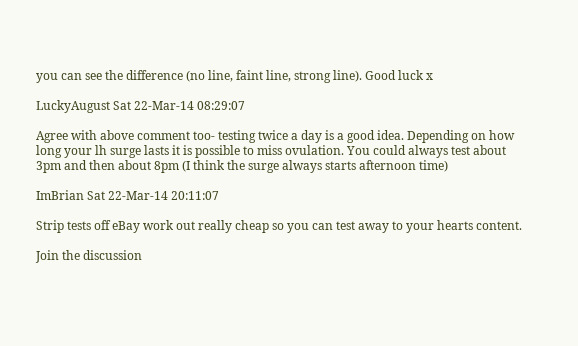you can see the difference (no line, faint line, strong line). Good luck x

LuckyAugust Sat 22-Mar-14 08:29:07

Agree with above comment too- testing twice a day is a good idea. Depending on how long your lh surge lasts it is possible to miss ovulation. You could always test about 3pm and then about 8pm (I think the surge always starts afternoon time)

ImBrian Sat 22-Mar-14 20:11:07

Strip tests off eBay work out really cheap so you can test away to your hearts content.

Join the discussion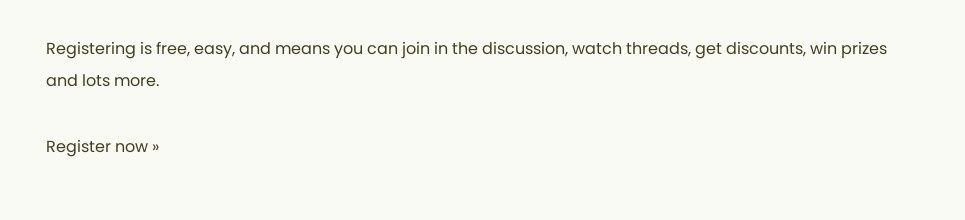Registering is free, easy, and means you can join in the discussion, watch threads, get discounts, win prizes and lots more.

Register now »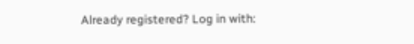Already registered? Log in with: